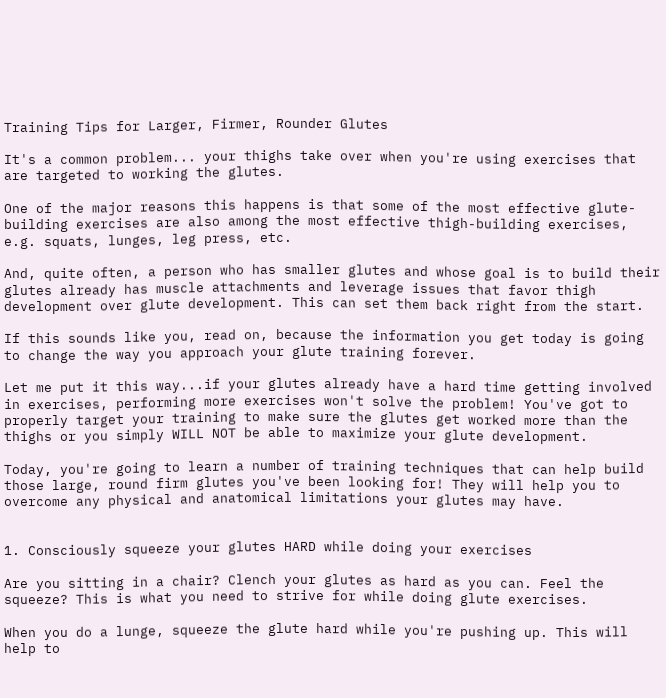Training Tips for Larger, Firmer, Rounder Glutes

It's a common problem... your thighs take over when you're using exercises that are targeted to working the glutes.

One of the major reasons this happens is that some of the most effective glute-building exercises are also among the most effective thigh-building exercises, e.g. squats, lunges, leg press, etc.

And, quite often, a person who has smaller glutes and whose goal is to build their glutes already has muscle attachments and leverage issues that favor thigh development over glute development. This can set them back right from the start.

If this sounds like you, read on, because the information you get today is going to change the way you approach your glute training forever.

Let me put it this way...if your glutes already have a hard time getting involved in exercises, performing more exercises won't solve the problem! You've got to properly target your training to make sure the glutes get worked more than the thighs or you simply WILL NOT be able to maximize your glute development.

Today, you're going to learn a number of training techniques that can help build those large, round firm glutes you've been looking for! They will help you to overcome any physical and anatomical limitations your glutes may have.


1. Consciously squeeze your glutes HARD while doing your exercises

Are you sitting in a chair? Clench your glutes as hard as you can. Feel the squeeze? This is what you need to strive for while doing glute exercises.

When you do a lunge, squeeze the glute hard while you're pushing up. This will help to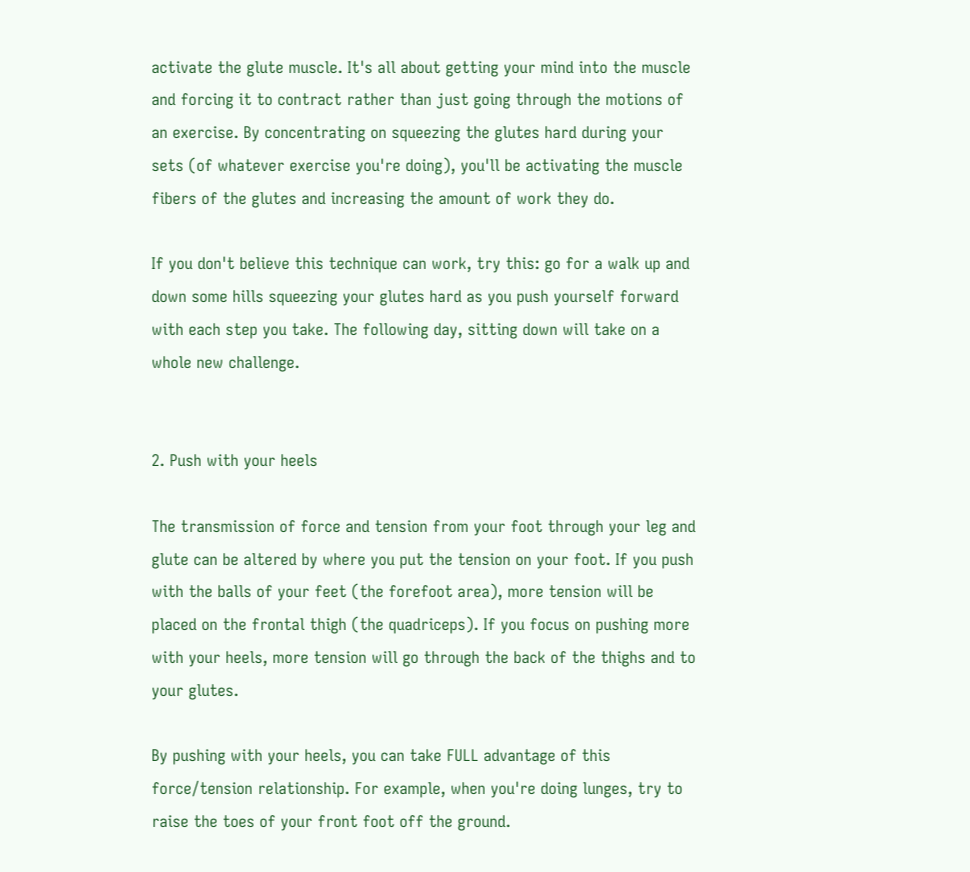activate the glute muscle. It's all about getting your mind into the muscle and forcing it to contract rather than just going through the motions of an exercise. By concentrating on squeezing the glutes hard during your sets (of whatever exercise you're doing), you'll be activating the muscle fibers of the glutes and increasing the amount of work they do.

If you don't believe this technique can work, try this: go for a walk up and down some hills squeezing your glutes hard as you push yourself forward with each step you take. The following day, sitting down will take on a whole new challenge.


2. Push with your heels

The transmission of force and tension from your foot through your leg and glute can be altered by where you put the tension on your foot. If you push with the balls of your feet (the forefoot area), more tension will be placed on the frontal thigh (the quadriceps). If you focus on pushing more with your heels, more tension will go through the back of the thighs and to your glutes.

By pushing with your heels, you can take FULL advantage of this force/tension relationship. For example, when you're doing lunges, try to raise the toes of your front foot off the ground.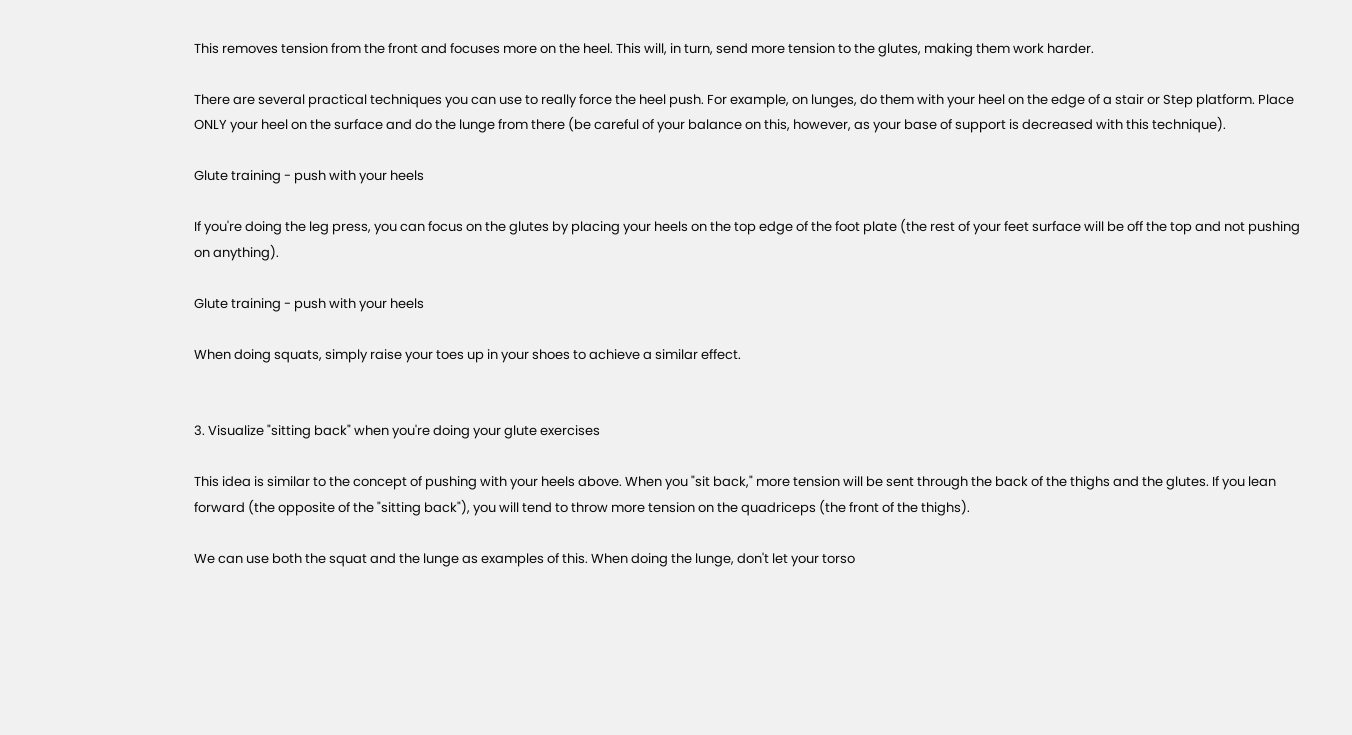This removes tension from the front and focuses more on the heel. This will, in turn, send more tension to the glutes, making them work harder.

There are several practical techniques you can use to really force the heel push. For example, on lunges, do them with your heel on the edge of a stair or Step platform. Place ONLY your heel on the surface and do the lunge from there (be careful of your balance on this, however, as your base of support is decreased with this technique).

Glute training - push with your heels

If you're doing the leg press, you can focus on the glutes by placing your heels on the top edge of the foot plate (the rest of your feet surface will be off the top and not pushing on anything).

Glute training - push with your heels

When doing squats, simply raise your toes up in your shoes to achieve a similar effect.


3. Visualize "sitting back" when you're doing your glute exercises

This idea is similar to the concept of pushing with your heels above. When you "sit back," more tension will be sent through the back of the thighs and the glutes. If you lean forward (the opposite of the "sitting back"), you will tend to throw more tension on the quadriceps (the front of the thighs).

We can use both the squat and the lunge as examples of this. When doing the lunge, don't let your torso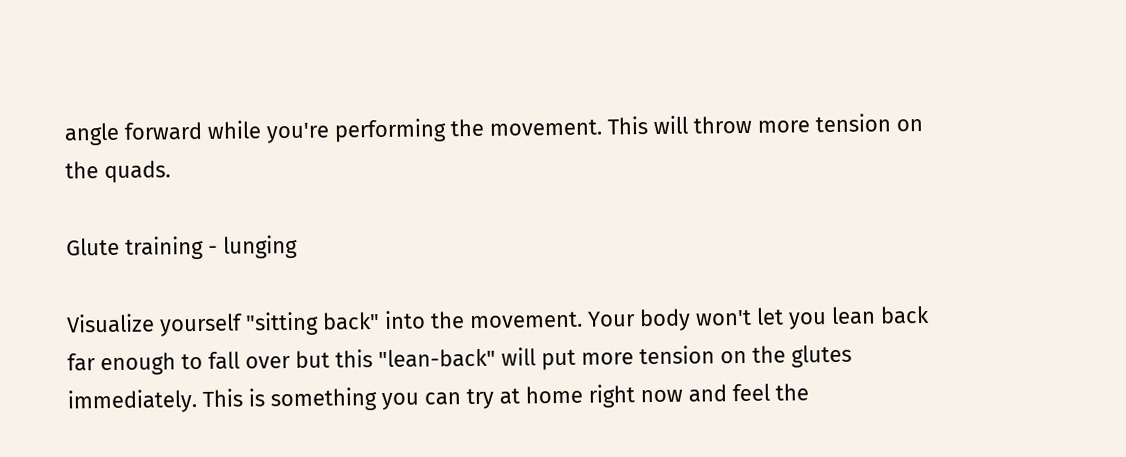angle forward while you're performing the movement. This will throw more tension on the quads.

Glute training - lunging

Visualize yourself "sitting back" into the movement. Your body won't let you lean back far enough to fall over but this "lean-back" will put more tension on the glutes immediately. This is something you can try at home right now and feel the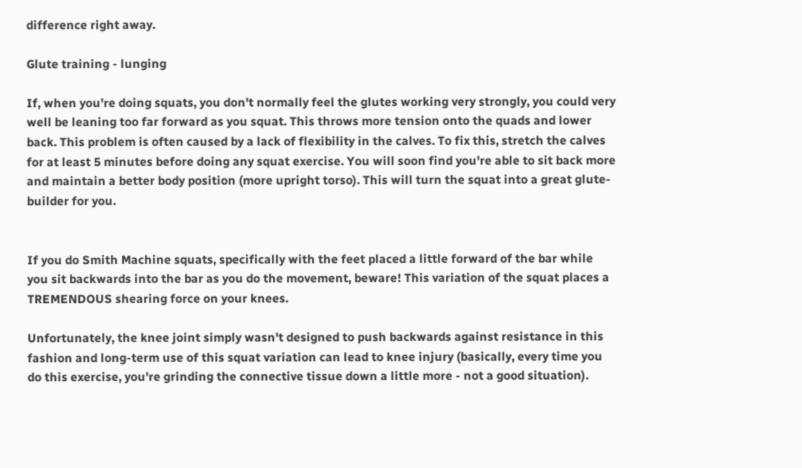difference right away.

Glute training - lunging

If, when you're doing squats, you don't normally feel the glutes working very strongly, you could very well be leaning too far forward as you squat. This throws more tension onto the quads and lower back. This problem is often caused by a lack of flexibility in the calves. To fix this, stretch the calves for at least 5 minutes before doing any squat exercise. You will soon find you're able to sit back more and maintain a better body position (more upright torso). This will turn the squat into a great glute-builder for you.


If you do Smith Machine squats, specifically with the feet placed a little forward of the bar while you sit backwards into the bar as you do the movement, beware! This variation of the squat places a TREMENDOUS shearing force on your knees.

Unfortunately, the knee joint simply wasn't designed to push backwards against resistance in this fashion and long-term use of this squat variation can lead to knee injury (basically, every time you do this exercise, you're grinding the connective tissue down a little more - not a good situation).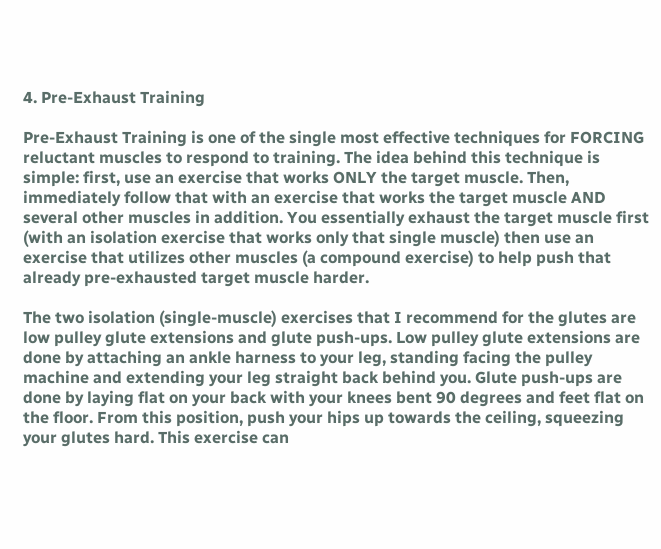4. Pre-Exhaust Training

Pre-Exhaust Training is one of the single most effective techniques for FORCING reluctant muscles to respond to training. The idea behind this technique is simple: first, use an exercise that works ONLY the target muscle. Then, immediately follow that with an exercise that works the target muscle AND several other muscles in addition. You essentially exhaust the target muscle first (with an isolation exercise that works only that single muscle) then use an exercise that utilizes other muscles (a compound exercise) to help push that already pre-exhausted target muscle harder.

The two isolation (single-muscle) exercises that I recommend for the glutes are low pulley glute extensions and glute push-ups. Low pulley glute extensions are done by attaching an ankle harness to your leg, standing facing the pulley machine and extending your leg straight back behind you. Glute push-ups are done by laying flat on your back with your knees bent 90 degrees and feet flat on the floor. From this position, push your hips up towards the ceiling, squeezing your glutes hard. This exercise can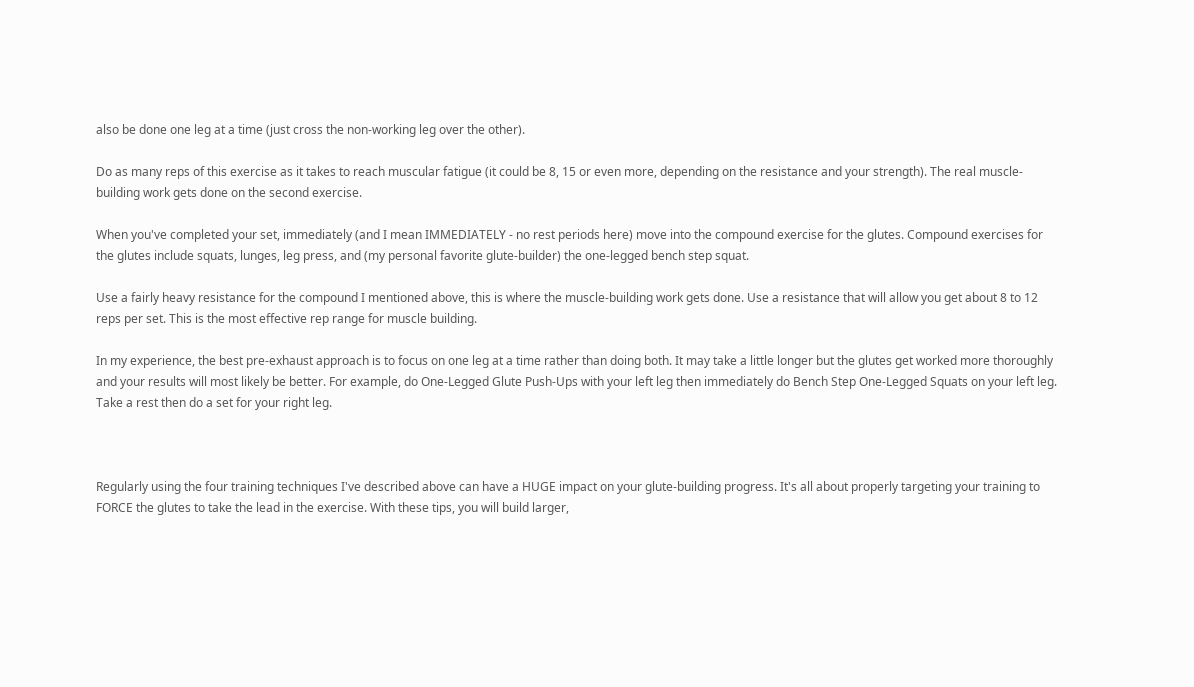also be done one leg at a time (just cross the non-working leg over the other).

Do as many reps of this exercise as it takes to reach muscular fatigue (it could be 8, 15 or even more, depending on the resistance and your strength). The real muscle-building work gets done on the second exercise.

When you've completed your set, immediately (and I mean IMMEDIATELY - no rest periods here) move into the compound exercise for the glutes. Compound exercises for the glutes include squats, lunges, leg press, and (my personal favorite glute-builder) the one-legged bench step squat.

Use a fairly heavy resistance for the compound I mentioned above, this is where the muscle-building work gets done. Use a resistance that will allow you get about 8 to 12 reps per set. This is the most effective rep range for muscle building.

In my experience, the best pre-exhaust approach is to focus on one leg at a time rather than doing both. It may take a little longer but the glutes get worked more thoroughly and your results will most likely be better. For example, do One-Legged Glute Push-Ups with your left leg then immediately do Bench Step One-Legged Squats on your left leg. Take a rest then do a set for your right leg.



Regularly using the four training techniques I've described above can have a HUGE impact on your glute-building progress. It's all about properly targeting your training to FORCE the glutes to take the lead in the exercise. With these tips, you will build larger,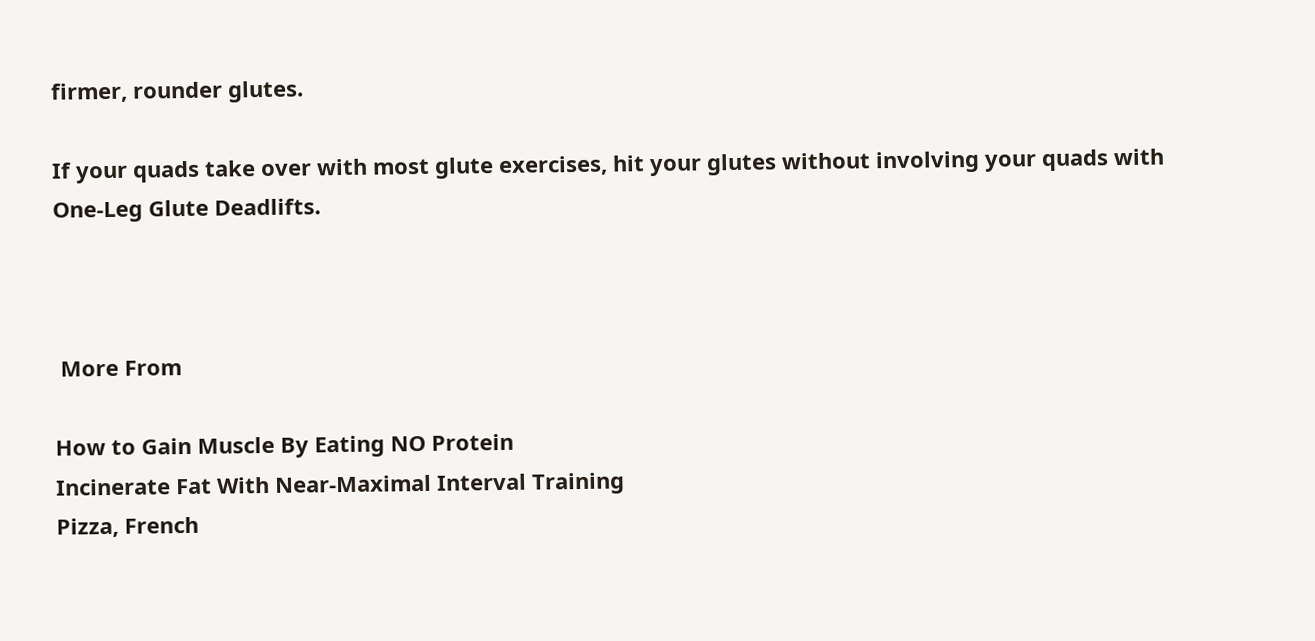firmer, rounder glutes.

If your quads take over with most glute exercises, hit your glutes without involving your quads with One-Leg Glute Deadlifts.



 More From

How to Gain Muscle By Eating NO Protein
Incinerate Fat With Near-Maximal Interval Training
Pizza, French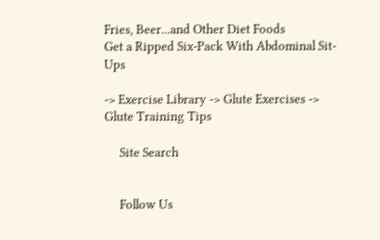Fries, Beer...and Other Diet Foods
Get a Ripped Six-Pack With Abdominal Sit-Ups

-> Exercise Library -> Glute Exercises -> Glute Training Tips

     Site Search


     Follow Us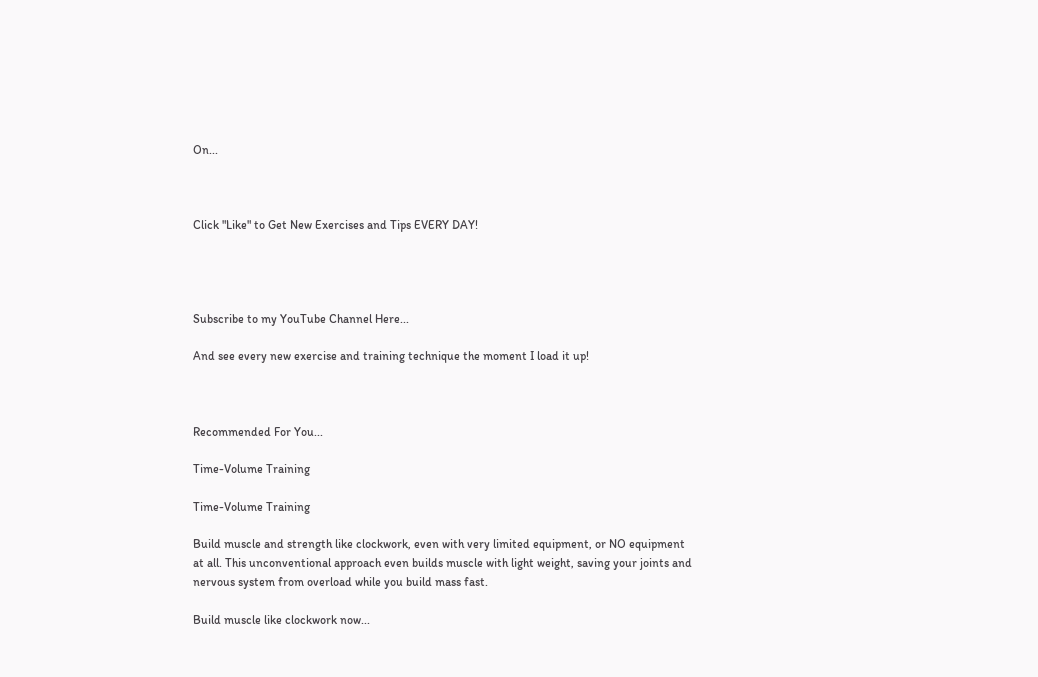On...



Click "Like" to Get New Exercises and Tips EVERY DAY!




Subscribe to my YouTube Channel Here...

And see every new exercise and training technique the moment I load it up!



Recommended For You...

Time-Volume Training

Time-Volume Training

Build muscle and strength like clockwork, even with very limited equipment, or NO equipment at all. This unconventional approach even builds muscle with light weight, saving your joints and nervous system from overload while you build mass fast.

Build muscle like clockwork now...